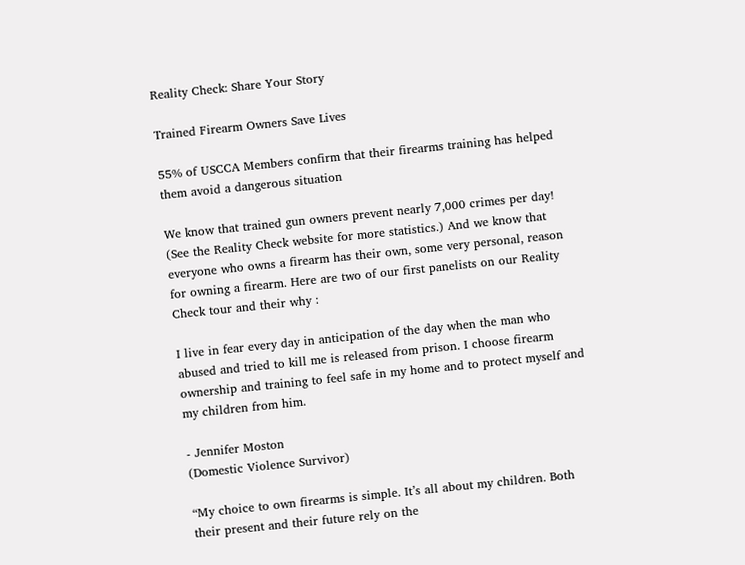Reality Check: Share Your Story

Trained Firearm Owners Save Lives

55% of USCCA Members confirm that their firearms training has helped them avoid a dangerous situation

We know that trained gun owners prevent nearly 7,000 crimes per day! (See the Reality Check website for more statistics.) And we know that everyone who owns a firearm has their own, some very personal, reason for owning a firearm. Here are two of our first panelists on our Reality Check tour and their why :

I live in fear every day in anticipation of the day when the man who abused and tried to kill me is released from prison. I choose firearm ownership and training to feel safe in my home and to protect myself and my children from him.

- Jennifer Moston
(Domestic Violence Survivor)

“My choice to own firearms is simple. It’s all about my children. Both their present and their future rely on the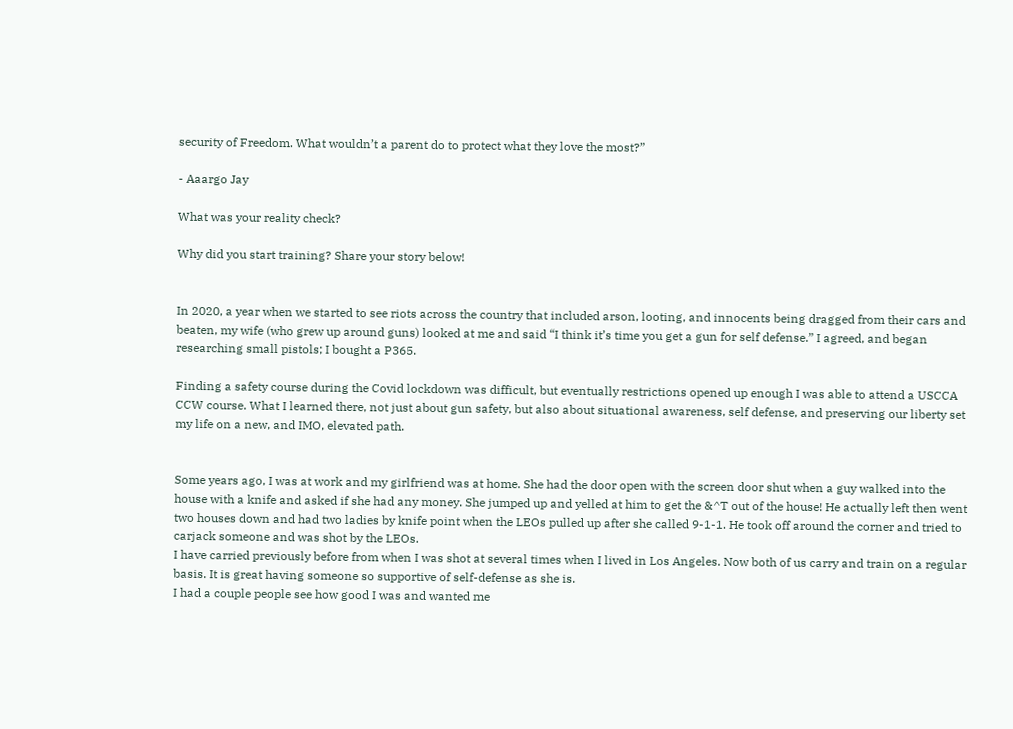security of Freedom. What wouldn’t a parent do to protect what they love the most?”

- Aaargo Jay

What was your reality check?

Why did you start training? Share your story below!


In 2020, a year when we started to see riots across the country that included arson, looting, and innocents being dragged from their cars and beaten, my wife (who grew up around guns) looked at me and said “I think it’s time you get a gun for self defense.” I agreed, and began researching small pistols; I bought a P365.

Finding a safety course during the Covid lockdown was difficult, but eventually restrictions opened up enough I was able to attend a USCCA CCW course. What I learned there, not just about gun safety, but also about situational awareness, self defense, and preserving our liberty set my life on a new, and IMO, elevated path.


Some years ago, I was at work and my girlfriend was at home. She had the door open with the screen door shut when a guy walked into the house with a knife and asked if she had any money. She jumped up and yelled at him to get the &^T out of the house! He actually left then went two houses down and had two ladies by knife point when the LEOs pulled up after she called 9-1-1. He took off around the corner and tried to carjack someone and was shot by the LEOs.
I have carried previously before from when I was shot at several times when I lived in Los Angeles. Now both of us carry and train on a regular basis. It is great having someone so supportive of self-defense as she is.
I had a couple people see how good I was and wanted me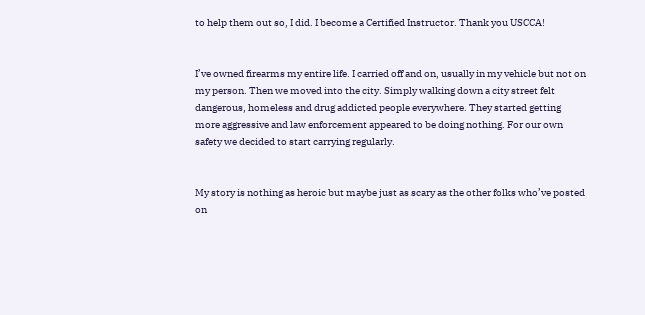to help them out so, I did. I become a Certified Instructor. Thank you USCCA!


I’ve owned firearms my entire life. I carried off and on, usually in my vehicle but not on my person. Then we moved into the city. Simply walking down a city street felt dangerous, homeless and drug addicted people everywhere. They started getting more aggressive and law enforcement appeared to be doing nothing. For our own safety we decided to start carrying regularly.


My story is nothing as heroic but maybe just as scary as the other folks who’ve posted on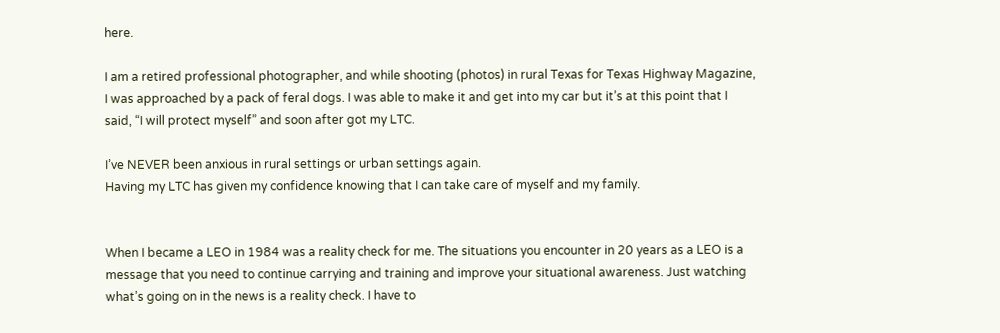here.

I am a retired professional photographer, and while shooting (photos) in rural Texas for Texas Highway Magazine, I was approached by a pack of feral dogs. I was able to make it and get into my car but it’s at this point that I said, “I will protect myself” and soon after got my LTC.

I’ve NEVER been anxious in rural settings or urban settings again.
Having my LTC has given my confidence knowing that I can take care of myself and my family.


When I became a LEO in 1984 was a reality check for me. The situations you encounter in 20 years as a LEO is a message that you need to continue carrying and training and improve your situational awareness. Just watching what’s going on in the news is a reality check. I have to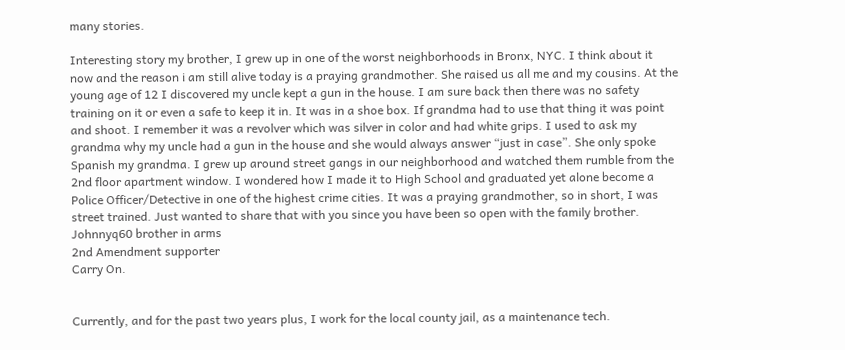many stories.

Interesting story my brother, I grew up in one of the worst neighborhoods in Bronx, NYC. I think about it now and the reason i am still alive today is a praying grandmother. She raised us all me and my cousins. At the young age of 12 I discovered my uncle kept a gun in the house. I am sure back then there was no safety training on it or even a safe to keep it in. It was in a shoe box. If grandma had to use that thing it was point and shoot. I remember it was a revolver which was silver in color and had white grips. I used to ask my grandma why my uncle had a gun in the house and she would always answer “just in case”. She only spoke Spanish my grandma. I grew up around street gangs in our neighborhood and watched them rumble from the 2nd floor apartment window. I wondered how I made it to High School and graduated yet alone become a Police Officer/Detective in one of the highest crime cities. It was a praying grandmother, so in short, I was street trained. Just wanted to share that with you since you have been so open with the family brother.
Johnnyq60 brother in arms
2nd Amendment supporter
Carry On.


Currently, and for the past two years plus, I work for the local county jail, as a maintenance tech.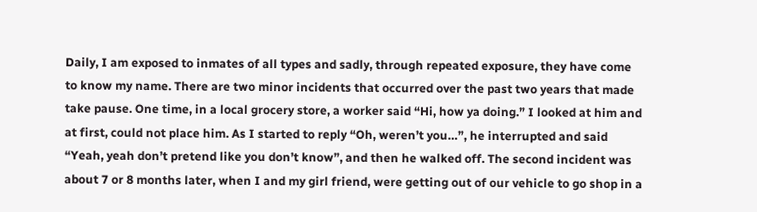Daily, I am exposed to inmates of all types and sadly, through repeated exposure, they have come to know my name. There are two minor incidents that occurred over the past two years that made take pause. One time, in a local grocery store, a worker said “Hi, how ya doing.” I looked at him and at first, could not place him. As I started to reply “Oh, weren’t you…”, he interrupted and said “Yeah, yeah don’t pretend like you don’t know”, and then he walked off. The second incident was about 7 or 8 months later, when I and my girl friend, were getting out of our vehicle to go shop in a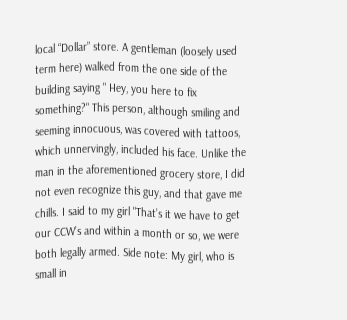local “Dollar” store. A gentleman (loosely used term here) walked from the one side of the building saying " Hey, you here to fix something?" This person, although smiling and seeming innocuous, was covered with tattoos, which unnervingly, included his face. Unlike the man in the aforementioned grocery store, I did not even recognize this guy, and that gave me chills. I said to my girl "That’s it we have to get our CCW’s and within a month or so, we were both legally armed. Side note: My girl, who is small in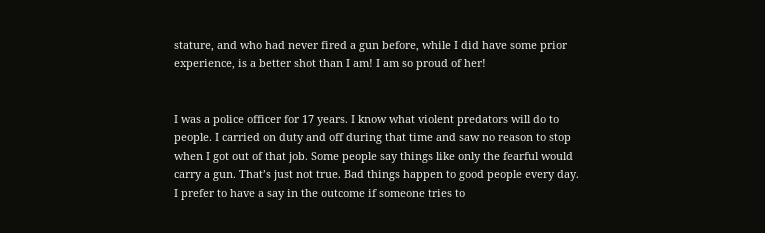stature, and who had never fired a gun before, while I did have some prior experience, is a better shot than I am! I am so proud of her!


I was a police officer for 17 years. I know what violent predators will do to people. I carried on duty and off during that time and saw no reason to stop when I got out of that job. Some people say things like only the fearful would carry a gun. That’s just not true. Bad things happen to good people every day. I prefer to have a say in the outcome if someone tries to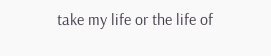take my life or the life of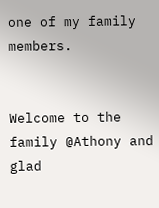one of my family members.


Welcome to the family @Athony and glad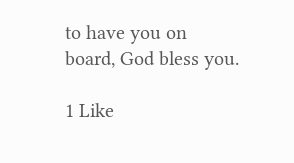to have you on board, God bless you.

1 Like